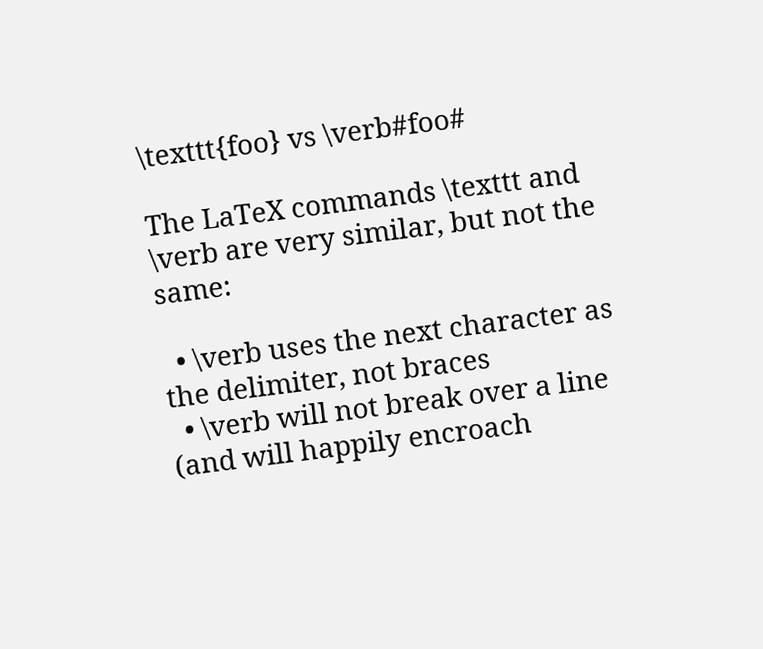\texttt{foo} vs \verb#foo#

The LaTeX commands \texttt and \verb are very similar, but not the same:

  • \verb uses the next character as the delimiter, not braces
  • \verb will not break over a line (and will happily encroach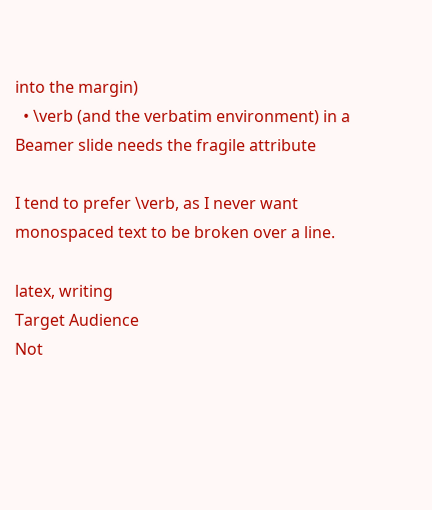into the margin)
  • \verb (and the verbatim environment) in a Beamer slide needs the fragile attribute

I tend to prefer \verb, as I never want monospaced text to be broken over a line.

latex, writing
Target Audience
Not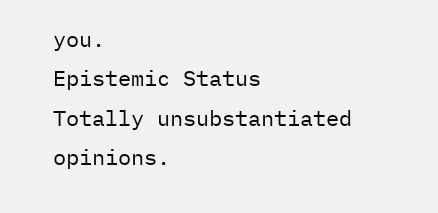you.
Epistemic Status
Totally unsubstantiated opinions.